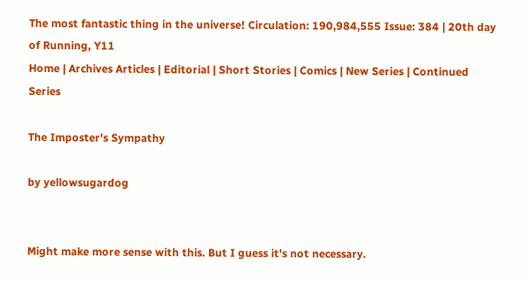The most fantastic thing in the universe! Circulation: 190,984,555 Issue: 384 | 20th day of Running, Y11
Home | Archives Articles | Editorial | Short Stories | Comics | New Series | Continued Series

The Imposter's Sympathy

by yellowsugardog


Might make more sense with this. But I guess it’s not necessary.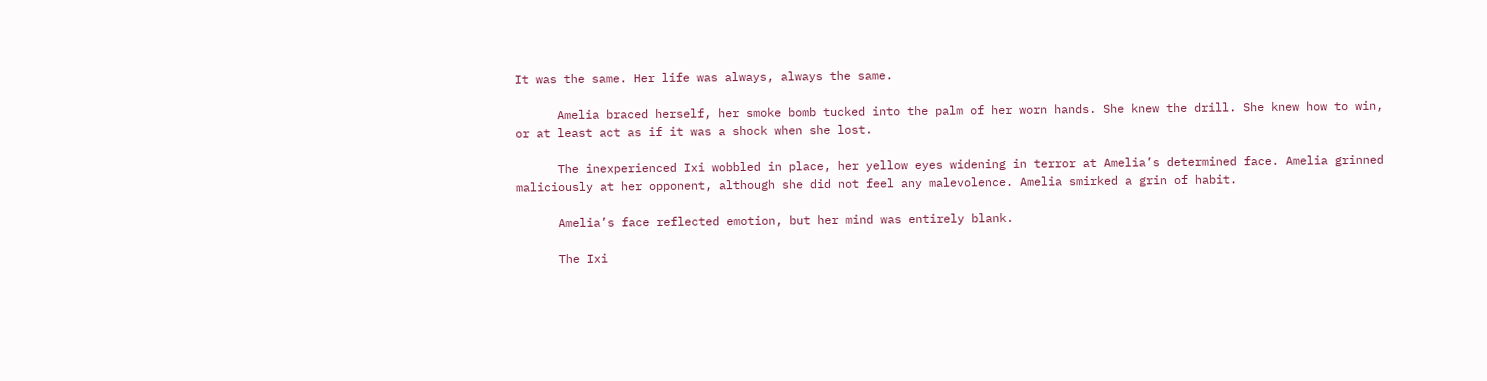It was the same. Her life was always, always the same.

      Amelia braced herself, her smoke bomb tucked into the palm of her worn hands. She knew the drill. She knew how to win, or at least act as if it was a shock when she lost.

      The inexperienced Ixi wobbled in place, her yellow eyes widening in terror at Amelia’s determined face. Amelia grinned maliciously at her opponent, although she did not feel any malevolence. Amelia smirked a grin of habit.

      Amelia’s face reflected emotion, but her mind was entirely blank.

      The Ixi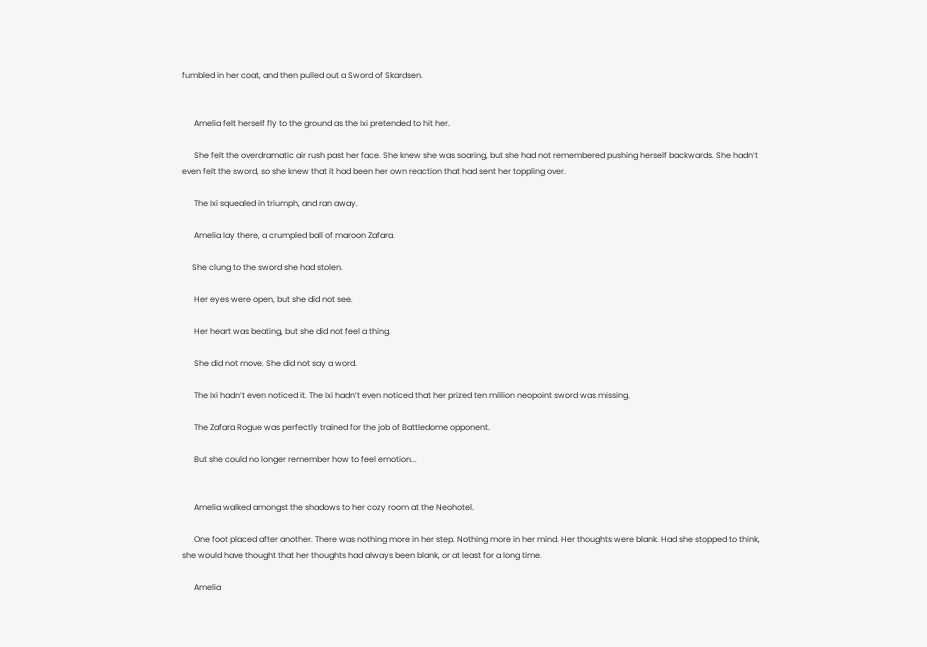fumbled in her coat, and then pulled out a Sword of Skardsen.


      Amelia felt herself fly to the ground as the Ixi pretended to hit her.

      She felt the overdramatic air rush past her face. She knew she was soaring, but she had not remembered pushing herself backwards. She hadn’t even felt the sword, so she knew that it had been her own reaction that had sent her toppling over.

      The Ixi squealed in triumph, and ran away.

      Amelia lay there, a crumpled ball of maroon Zafara.

     She clung to the sword she had stolen.

      Her eyes were open, but she did not see.

      Her heart was beating, but she did not feel a thing.

      She did not move. She did not say a word.

      The Ixi hadn’t even noticed it. The Ixi hadn’t even noticed that her prized ten million neopoint sword was missing.

      The Zafara Rogue was perfectly trained for the job of Battledome opponent.

      But she could no longer remember how to feel emotion...


      Amelia walked amongst the shadows to her cozy room at the Neohotel.

      One foot placed after another. There was nothing more in her step. Nothing more in her mind. Her thoughts were blank. Had she stopped to think, she would have thought that her thoughts had always been blank, or at least for a long time.

      Amelia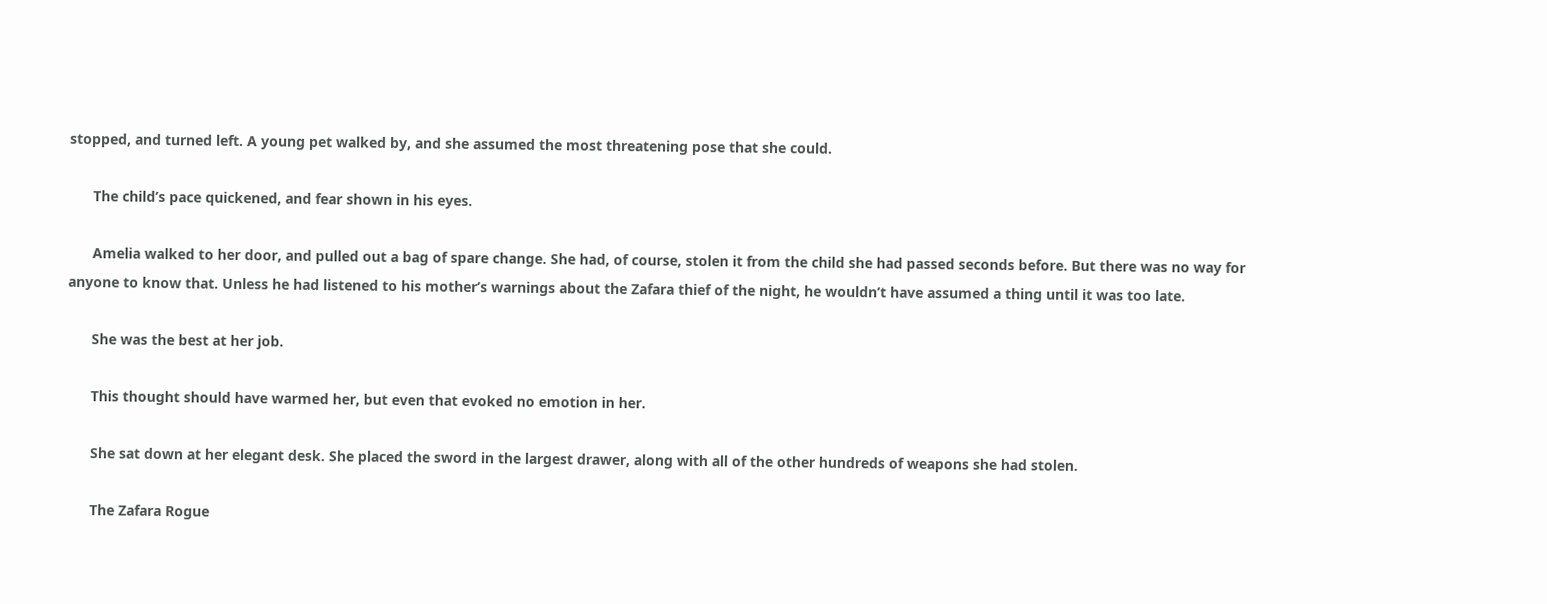stopped, and turned left. A young pet walked by, and she assumed the most threatening pose that she could.

      The child’s pace quickened, and fear shown in his eyes.

      Amelia walked to her door, and pulled out a bag of spare change. She had, of course, stolen it from the child she had passed seconds before. But there was no way for anyone to know that. Unless he had listened to his mother’s warnings about the Zafara thief of the night, he wouldn’t have assumed a thing until it was too late.

      She was the best at her job.

      This thought should have warmed her, but even that evoked no emotion in her.

      She sat down at her elegant desk. She placed the sword in the largest drawer, along with all of the other hundreds of weapons she had stolen.

      The Zafara Rogue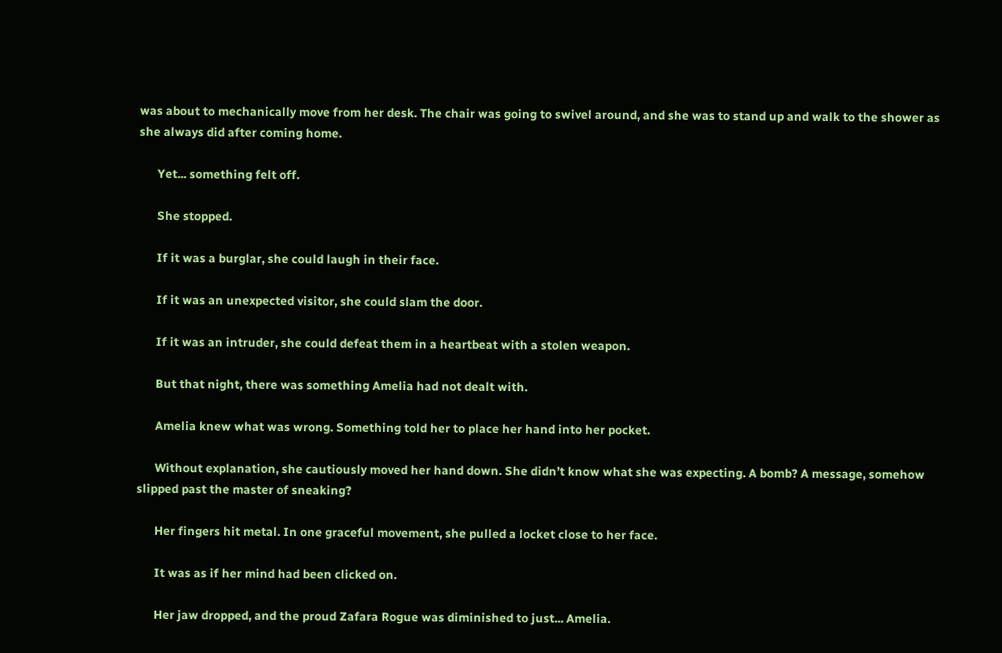was about to mechanically move from her desk. The chair was going to swivel around, and she was to stand up and walk to the shower as she always did after coming home.

      Yet... something felt off.

      She stopped.

      If it was a burglar, she could laugh in their face.

      If it was an unexpected visitor, she could slam the door.

      If it was an intruder, she could defeat them in a heartbeat with a stolen weapon.

      But that night, there was something Amelia had not dealt with.

      Amelia knew what was wrong. Something told her to place her hand into her pocket.

      Without explanation, she cautiously moved her hand down. She didn’t know what she was expecting. A bomb? A message, somehow slipped past the master of sneaking?

      Her fingers hit metal. In one graceful movement, she pulled a locket close to her face.

      It was as if her mind had been clicked on.

      Her jaw dropped, and the proud Zafara Rogue was diminished to just... Amelia.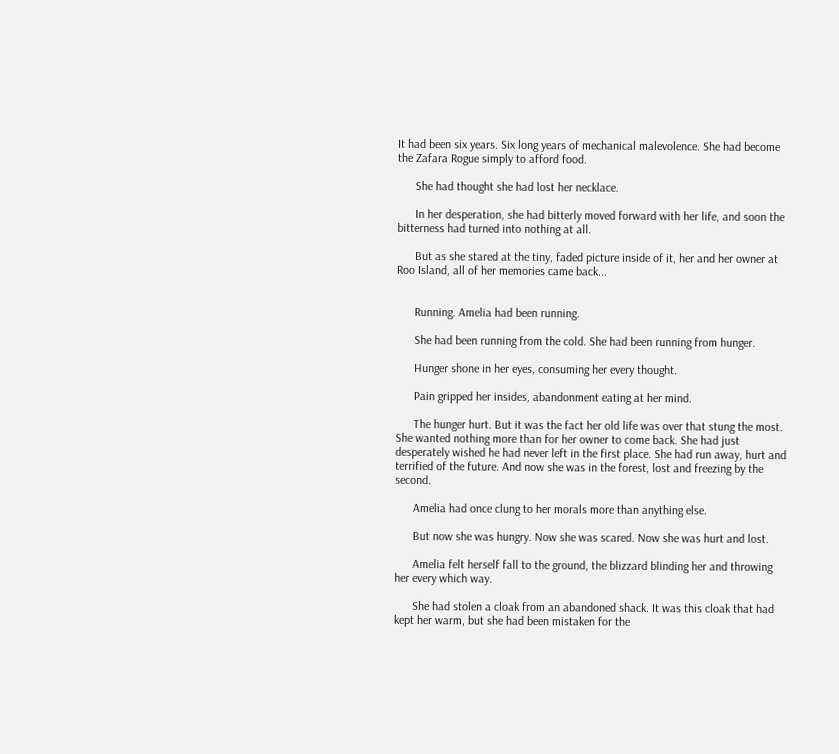It had been six years. Six long years of mechanical malevolence. She had become the Zafara Rogue simply to afford food.

      She had thought she had lost her necklace.

      In her desperation, she had bitterly moved forward with her life, and soon the bitterness had turned into nothing at all.

      But as she stared at the tiny, faded picture inside of it, her and her owner at Roo Island, all of her memories came back...


      Running. Amelia had been running.

      She had been running from the cold. She had been running from hunger.

      Hunger shone in her eyes, consuming her every thought.

      Pain gripped her insides, abandonment eating at her mind.

      The hunger hurt. But it was the fact her old life was over that stung the most. She wanted nothing more than for her owner to come back. She had just desperately wished he had never left in the first place. She had run away, hurt and terrified of the future. And now she was in the forest, lost and freezing by the second.

      Amelia had once clung to her morals more than anything else.

      But now she was hungry. Now she was scared. Now she was hurt and lost.

      Amelia felt herself fall to the ground, the blizzard blinding her and throwing her every which way.

      She had stolen a cloak from an abandoned shack. It was this cloak that had kept her warm, but she had been mistaken for the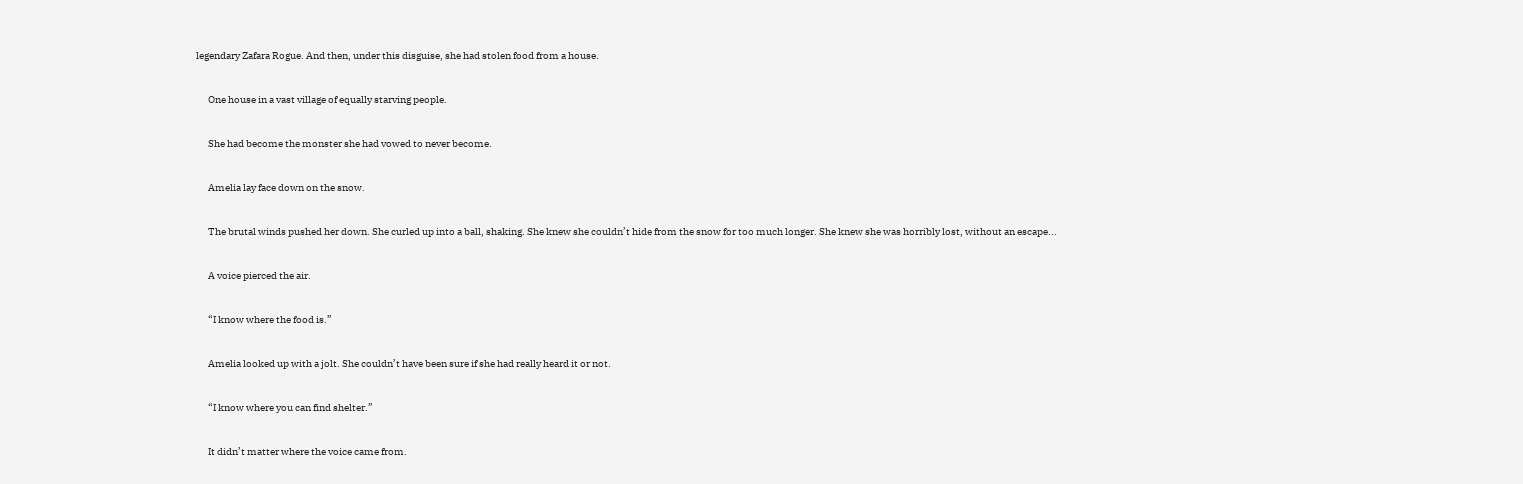legendary Zafara Rogue. And then, under this disguise, she had stolen food from a house.

      One house in a vast village of equally starving people.

      She had become the monster she had vowed to never become.

      Amelia lay face down on the snow.

      The brutal winds pushed her down. She curled up into a ball, shaking. She knew she couldn’t hide from the snow for too much longer. She knew she was horribly lost, without an escape...

      A voice pierced the air.

      “I know where the food is.”

      Amelia looked up with a jolt. She couldn’t have been sure if she had really heard it or not.

      “I know where you can find shelter.”

      It didn’t matter where the voice came from.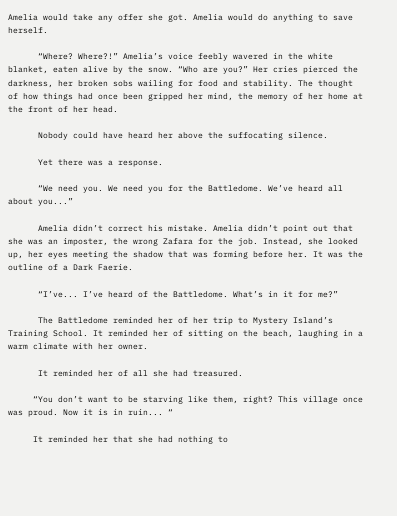Amelia would take any offer she got. Amelia would do anything to save herself.

      “Where? Where?!” Amelia’s voice feebly wavered in the white blanket, eaten alive by the snow. “Who are you?” Her cries pierced the darkness, her broken sobs wailing for food and stability. The thought of how things had once been gripped her mind, the memory of her home at the front of her head.

      Nobody could have heard her above the suffocating silence.

      Yet there was a response.

      “We need you. We need you for the Battledome. We’ve heard all about you...”

      Amelia didn’t correct his mistake. Amelia didn’t point out that she was an imposter, the wrong Zafara for the job. Instead, she looked up, her eyes meeting the shadow that was forming before her. It was the outline of a Dark Faerie.

      “I’ve... I’ve heard of the Battledome. What’s in it for me?”

      The Battledome reminded her of her trip to Mystery Island’s Training School. It reminded her of sitting on the beach, laughing in a warm climate with her owner.

      It reminded her of all she had treasured.

     “You don’t want to be starving like them, right? This village once was proud. Now it is in ruin... “

     It reminded her that she had nothing to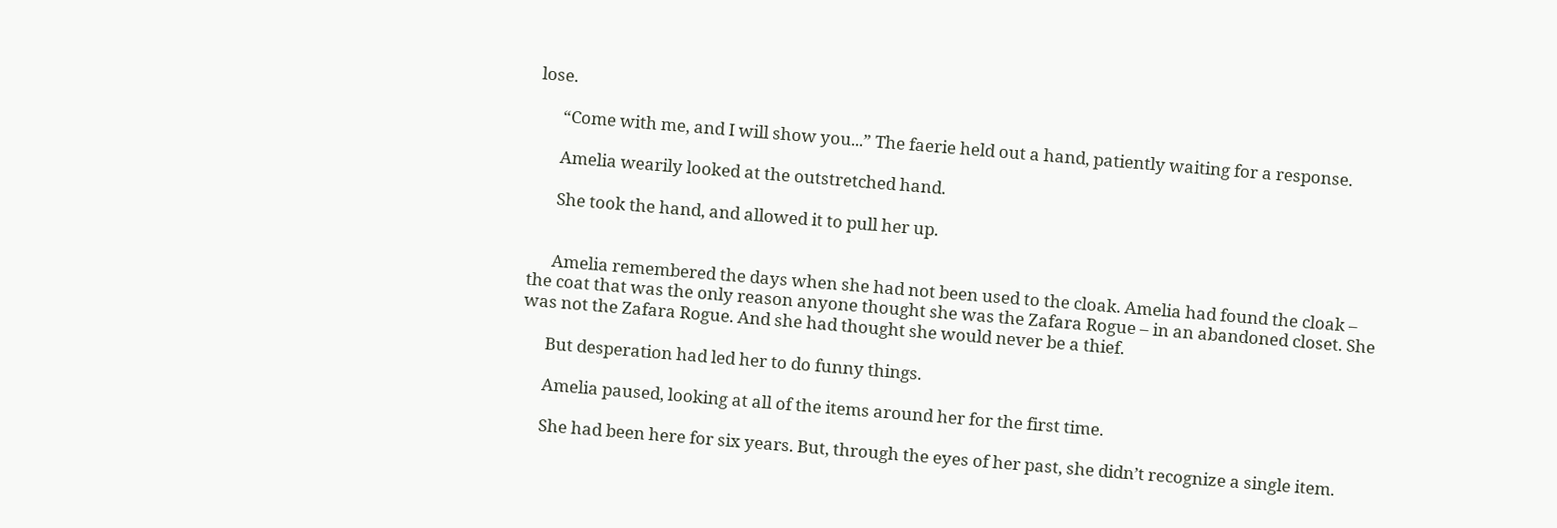lose.

      “Come with me, and I will show you...” The faerie held out a hand, patiently waiting for a response.

      Amelia wearily looked at the outstretched hand.

      She took the hand, and allowed it to pull her up.


      Amelia remembered the days when she had not been used to the cloak. Amelia had found the cloak – the coat that was the only reason anyone thought she was the Zafara Rogue – in an abandoned closet. She was not the Zafara Rogue. And she had thought she would never be a thief.

      But desperation had led her to do funny things.

      Amelia paused, looking at all of the items around her for the first time.

      She had been here for six years. But, through the eyes of her past, she didn’t recognize a single item.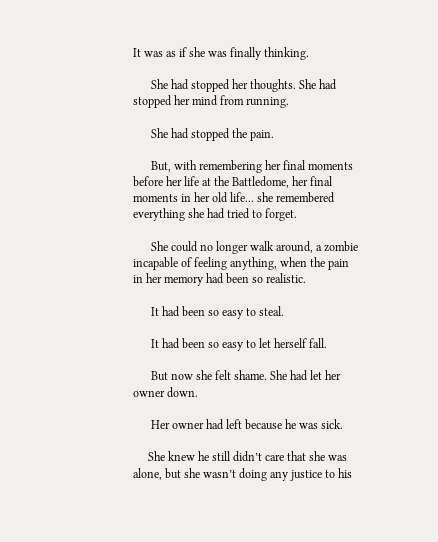It was as if she was finally thinking.

      She had stopped her thoughts. She had stopped her mind from running.

      She had stopped the pain.

      But, with remembering her final moments before her life at the Battledome, her final moments in her old life... she remembered everything she had tried to forget.

      She could no longer walk around, a zombie incapable of feeling anything, when the pain in her memory had been so realistic.

      It had been so easy to steal.

      It had been so easy to let herself fall.

      But now she felt shame. She had let her owner down.

      Her owner had left because he was sick.

     She knew he still didn’t care that she was alone, but she wasn’t doing any justice to his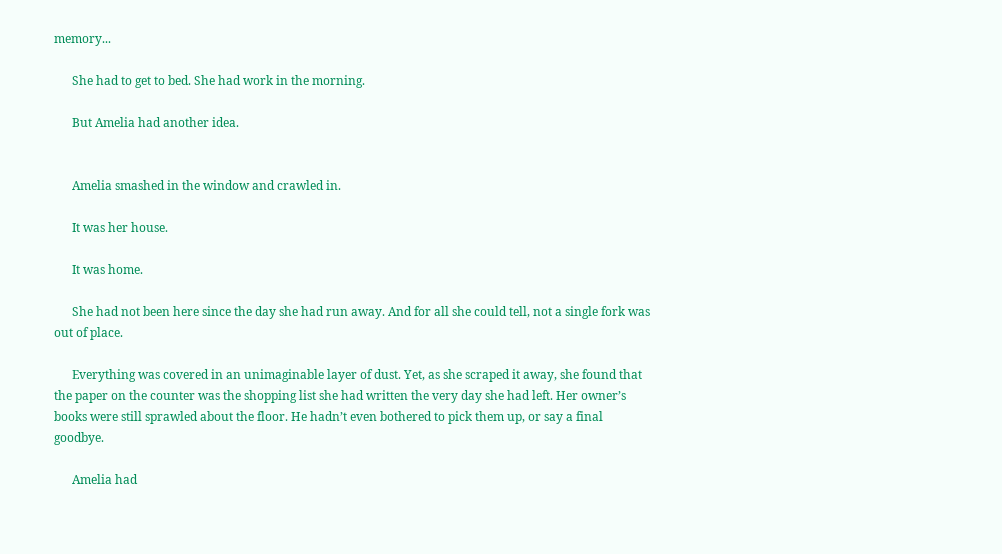memory...

      She had to get to bed. She had work in the morning.

      But Amelia had another idea.


      Amelia smashed in the window and crawled in.

      It was her house.

      It was home.

      She had not been here since the day she had run away. And for all she could tell, not a single fork was out of place.

      Everything was covered in an unimaginable layer of dust. Yet, as she scraped it away, she found that the paper on the counter was the shopping list she had written the very day she had left. Her owner’s books were still sprawled about the floor. He hadn’t even bothered to pick them up, or say a final goodbye.

      Amelia had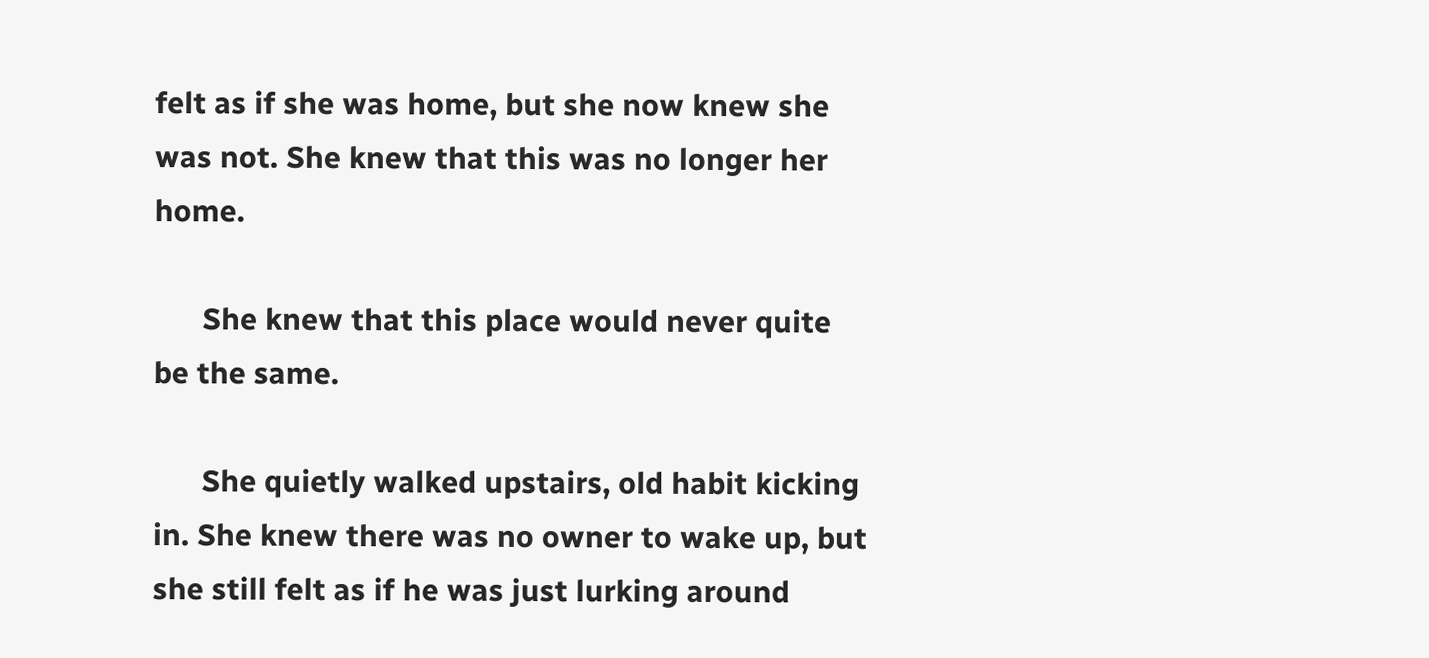felt as if she was home, but she now knew she was not. She knew that this was no longer her home.

      She knew that this place would never quite be the same.

      She quietly walked upstairs, old habit kicking in. She knew there was no owner to wake up, but she still felt as if he was just lurking around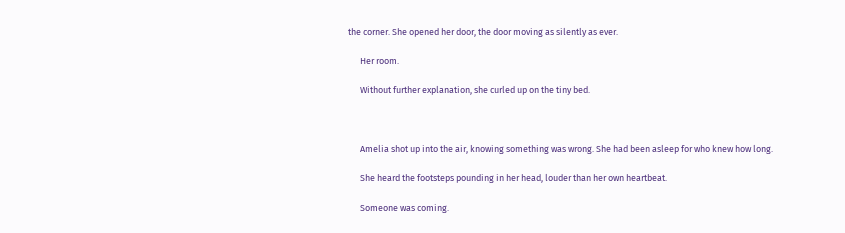the corner. She opened her door, the door moving as silently as ever.

      Her room.

      Without further explanation, she curled up on the tiny bed.



      Amelia shot up into the air, knowing something was wrong. She had been asleep for who knew how long.

      She heard the footsteps pounding in her head, louder than her own heartbeat.

      Someone was coming.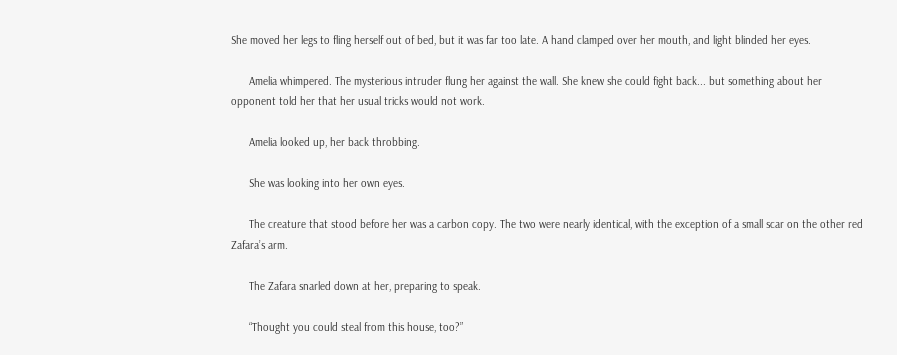She moved her legs to fling herself out of bed, but it was far too late. A hand clamped over her mouth, and light blinded her eyes.

      Amelia whimpered. The mysterious intruder flung her against the wall. She knew she could fight back... but something about her opponent told her that her usual tricks would not work.

      Amelia looked up, her back throbbing.

      She was looking into her own eyes.

      The creature that stood before her was a carbon copy. The two were nearly identical, with the exception of a small scar on the other red Zafara’s arm.

      The Zafara snarled down at her, preparing to speak.

      “Thought you could steal from this house, too?”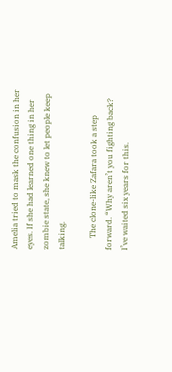Amelia tried to mask the confusion in her eyes. If she had learned one thing in her zombie state, she knew to let people keep talking.

      The clone-like Zafara took a step forward. “Why aren’t you fighting back? I’ve waited six years for this.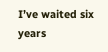I’ve waited six years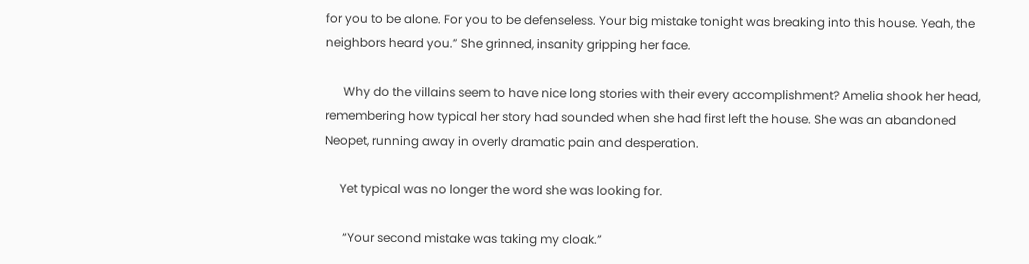for you to be alone. For you to be defenseless. Your big mistake tonight was breaking into this house. Yeah, the neighbors heard you.” She grinned, insanity gripping her face.

      Why do the villains seem to have nice long stories with their every accomplishment? Amelia shook her head, remembering how typical her story had sounded when she had first left the house. She was an abandoned Neopet, running away in overly dramatic pain and desperation.

     Yet typical was no longer the word she was looking for.

      “Your second mistake was taking my cloak.”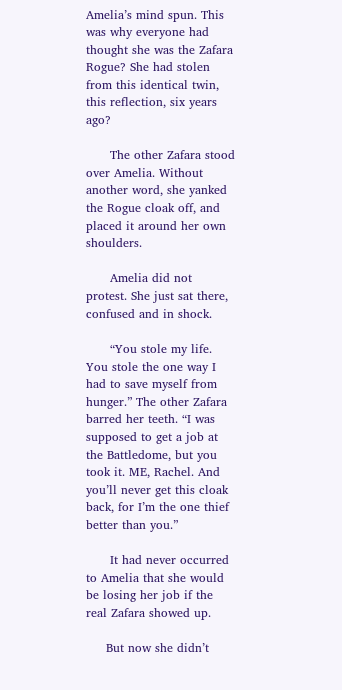Amelia’s mind spun. This was why everyone had thought she was the Zafara Rogue? She had stolen from this identical twin, this reflection, six years ago?

      The other Zafara stood over Amelia. Without another word, she yanked the Rogue cloak off, and placed it around her own shoulders.

      Amelia did not protest. She just sat there, confused and in shock.

      “You stole my life. You stole the one way I had to save myself from hunger.” The other Zafara barred her teeth. “I was supposed to get a job at the Battledome, but you took it. ME, Rachel. And you’ll never get this cloak back, for I’m the one thief better than you.”

      It had never occurred to Amelia that she would be losing her job if the real Zafara showed up.

     But now she didn’t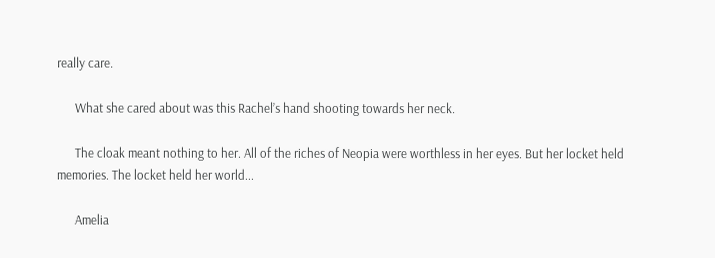really care.

      What she cared about was this Rachel’s hand shooting towards her neck.

      The cloak meant nothing to her. All of the riches of Neopia were worthless in her eyes. But her locket held memories. The locket held her world...

      Amelia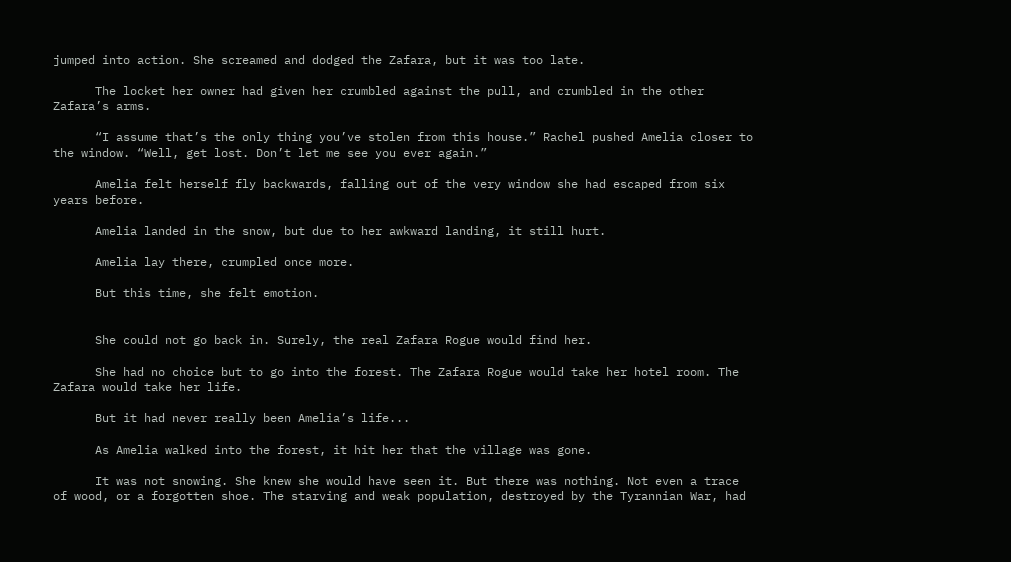jumped into action. She screamed and dodged the Zafara, but it was too late.

      The locket her owner had given her crumbled against the pull, and crumbled in the other Zafara’s arms.

      “I assume that’s the only thing you’ve stolen from this house.” Rachel pushed Amelia closer to the window. “Well, get lost. Don’t let me see you ever again.”

      Amelia felt herself fly backwards, falling out of the very window she had escaped from six years before.

      Amelia landed in the snow, but due to her awkward landing, it still hurt.

      Amelia lay there, crumpled once more.

      But this time, she felt emotion.


      She could not go back in. Surely, the real Zafara Rogue would find her.

      She had no choice but to go into the forest. The Zafara Rogue would take her hotel room. The Zafara would take her life.

      But it had never really been Amelia’s life...

      As Amelia walked into the forest, it hit her that the village was gone.

      It was not snowing. She knew she would have seen it. But there was nothing. Not even a trace of wood, or a forgotten shoe. The starving and weak population, destroyed by the Tyrannian War, had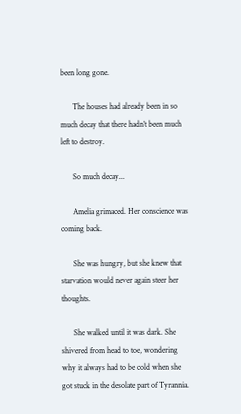been long gone.

      The houses had already been in so much decay that there hadn’t been much left to destroy.

      So much decay...

      Amelia grimaced. Her conscience was coming back.

      She was hungry, but she knew that starvation would never again steer her thoughts.

      She walked until it was dark. She shivered from head to toe, wondering why it always had to be cold when she got stuck in the desolate part of Tyrannia.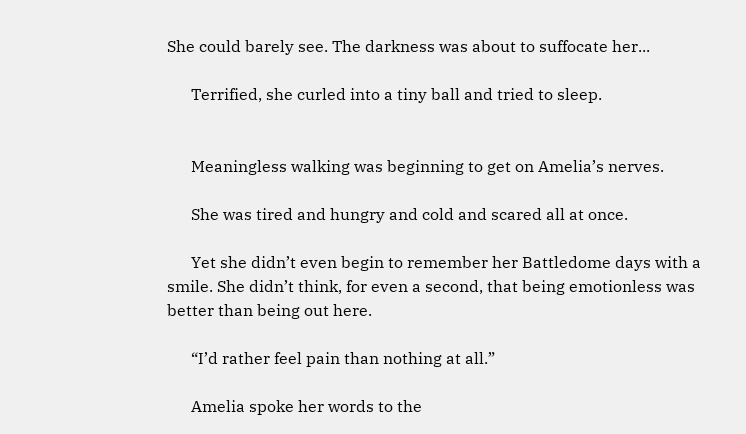She could barely see. The darkness was about to suffocate her...

      Terrified, she curled into a tiny ball and tried to sleep.


      Meaningless walking was beginning to get on Amelia’s nerves.

      She was tired and hungry and cold and scared all at once.

      Yet she didn’t even begin to remember her Battledome days with a smile. She didn’t think, for even a second, that being emotionless was better than being out here.

      “I’d rather feel pain than nothing at all.”

      Amelia spoke her words to the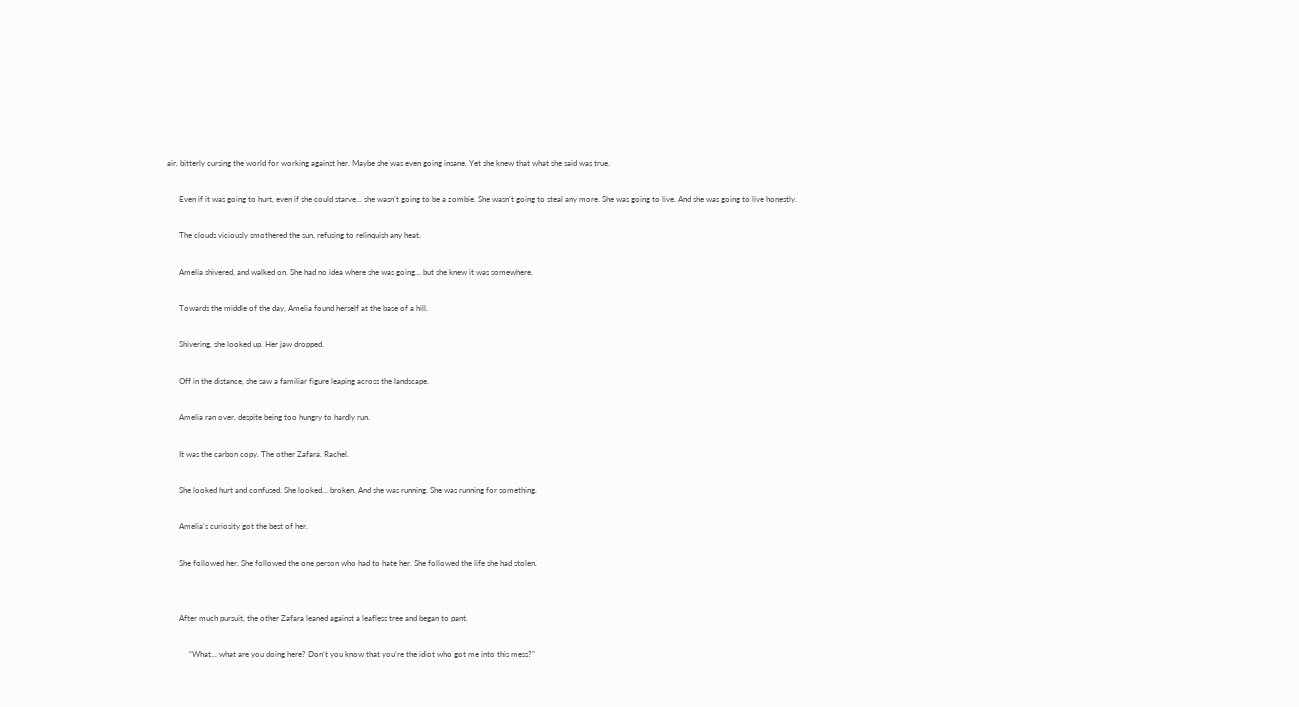air, bitterly cursing the world for working against her. Maybe she was even going insane. Yet she knew that what she said was true.

      Even if it was going to hurt, even if she could starve... she wasn’t going to be a zombie. She wasn’t going to steal any more. She was going to live. And she was going to live honestly.

      The clouds viciously smothered the sun, refusing to relinquish any heat.

      Amelia shivered, and walked on. She had no idea where she was going... but she knew it was somewhere.

      Towards the middle of the day, Amelia found herself at the base of a hill.

      Shivering, she looked up. Her jaw dropped.

      Off in the distance, she saw a familiar figure leaping across the landscape.

      Amelia ran over, despite being too hungry to hardly run.

      It was the carbon copy. The other Zafara. Rachel.

      She looked hurt and confused. She looked... broken. And she was running. She was running for something.

      Amelia’s curiosity got the best of her.

      She followed her. She followed the one person who had to hate her. She followed the life she had stolen.


      After much pursuit, the other Zafara leaned against a leafless tree and began to pant.

           “What... what are you doing here? Don’t you know that you’re the idiot who got me into this mess?”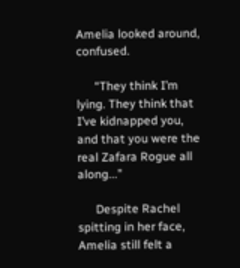Amelia looked around, confused.

      “They think I’m lying. They think that I’ve kidnapped you, and that you were the real Zafara Rogue all along...”

      Despite Rachel spitting in her face, Amelia still felt a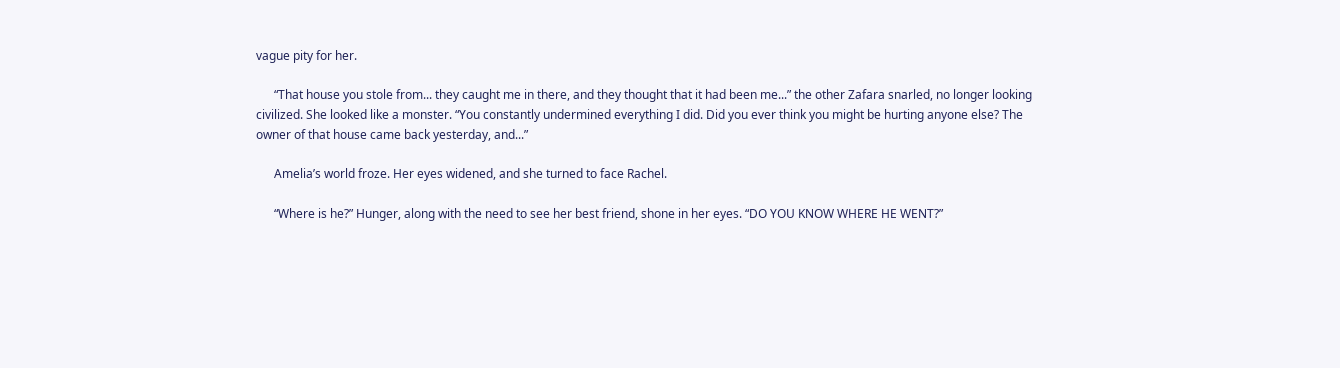vague pity for her.

      “That house you stole from... they caught me in there, and they thought that it had been me...” the other Zafara snarled, no longer looking civilized. She looked like a monster. “You constantly undermined everything I did. Did you ever think you might be hurting anyone else? The owner of that house came back yesterday, and...”

      Amelia’s world froze. Her eyes widened, and she turned to face Rachel.

      “Where is he?” Hunger, along with the need to see her best friend, shone in her eyes. “DO YOU KNOW WHERE HE WENT?”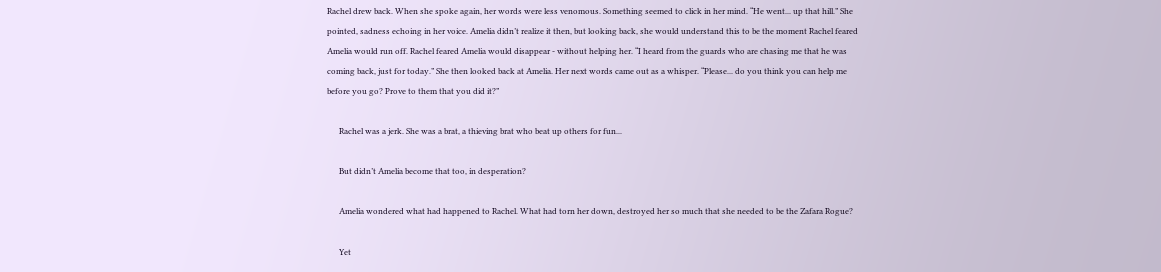Rachel drew back. When she spoke again, her words were less venomous. Something seemed to click in her mind. “He went... up that hill.” She pointed, sadness echoing in her voice. Amelia didn’t realize it then, but looking back, she would understand this to be the moment Rachel feared Amelia would run off. Rachel feared Amelia would disappear - without helping her. “I heard from the guards who are chasing me that he was coming back, just for today.” She then looked back at Amelia. Her next words came out as a whisper. “Please... do you think you can help me before you go? Prove to them that you did it?”

      Rachel was a jerk. She was a brat, a thieving brat who beat up others for fun...

      But didn’t Amelia become that too, in desperation?

      Amelia wondered what had happened to Rachel. What had torn her down, destroyed her so much that she needed to be the Zafara Rogue?

      Yet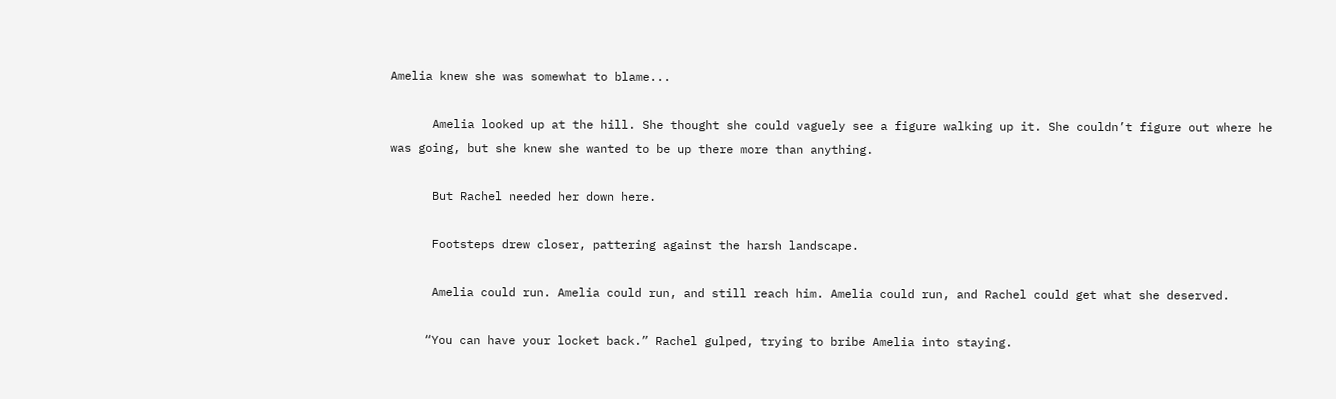Amelia knew she was somewhat to blame...

      Amelia looked up at the hill. She thought she could vaguely see a figure walking up it. She couldn’t figure out where he was going, but she knew she wanted to be up there more than anything.

      But Rachel needed her down here.

      Footsteps drew closer, pattering against the harsh landscape.

      Amelia could run. Amelia could run, and still reach him. Amelia could run, and Rachel could get what she deserved.

     “You can have your locket back.” Rachel gulped, trying to bribe Amelia into staying.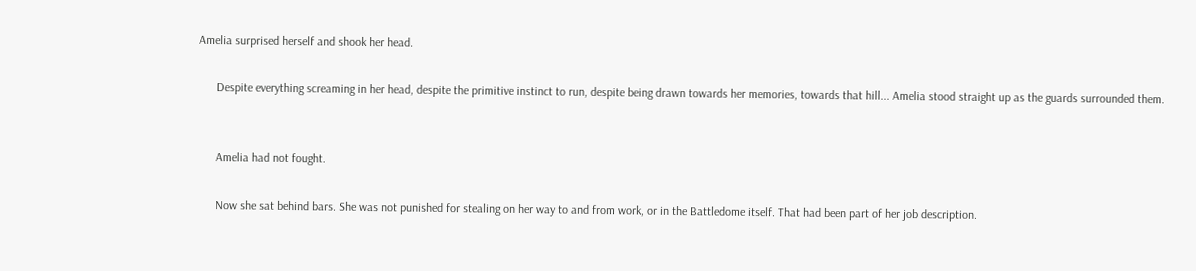Amelia surprised herself and shook her head.

      Despite everything screaming in her head, despite the primitive instinct to run, despite being drawn towards her memories, towards that hill... Amelia stood straight up as the guards surrounded them.


      Amelia had not fought.

      Now she sat behind bars. She was not punished for stealing on her way to and from work, or in the Battledome itself. That had been part of her job description.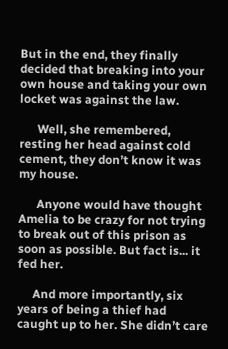But in the end, they finally decided that breaking into your own house and taking your own locket was against the law.

      Well, she remembered, resting her head against cold cement, they don’t know it was my house.

      Anyone would have thought Amelia to be crazy for not trying to break out of this prison as soon as possible. But fact is... it fed her.

     And more importantly, six years of being a thief had caught up to her. She didn’t care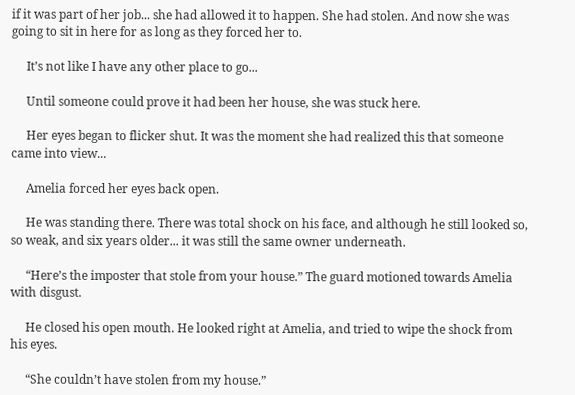if it was part of her job... she had allowed it to happen. She had stolen. And now she was going to sit in here for as long as they forced her to.

     It’s not like I have any other place to go...

     Until someone could prove it had been her house, she was stuck here.

     Her eyes began to flicker shut. It was the moment she had realized this that someone came into view...

     Amelia forced her eyes back open.

     He was standing there. There was total shock on his face, and although he still looked so, so weak, and six years older... it was still the same owner underneath.

     “Here’s the imposter that stole from your house.” The guard motioned towards Amelia with disgust.

     He closed his open mouth. He looked right at Amelia, and tried to wipe the shock from his eyes.

     “She couldn’t have stolen from my house.”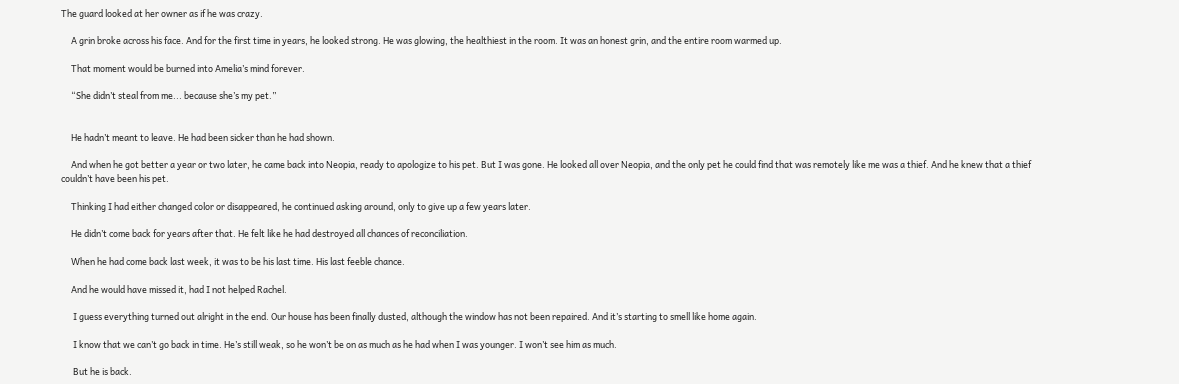The guard looked at her owner as if he was crazy.

     A grin broke across his face. And for the first time in years, he looked strong. He was glowing, the healthiest in the room. It was an honest grin, and the entire room warmed up.

     That moment would be burned into Amelia’s mind forever.

     “She didn’t steal from me... because she’s my pet.”


     He hadn’t meant to leave. He had been sicker than he had shown.

     And when he got better a year or two later, he came back into Neopia, ready to apologize to his pet. But I was gone. He looked all over Neopia, and the only pet he could find that was remotely like me was a thief. And he knew that a thief couldn’t have been his pet.

     Thinking I had either changed color or disappeared, he continued asking around, only to give up a few years later.

     He didn’t come back for years after that. He felt like he had destroyed all chances of reconciliation.

     When he had come back last week, it was to be his last time. His last feeble chance.

     And he would have missed it, had I not helped Rachel.

      I guess everything turned out alright in the end. Our house has been finally dusted, although the window has not been repaired. And it’s starting to smell like home again.

      I know that we can’t go back in time. He’s still weak, so he won’t be on as much as he had when I was younger. I won’t see him as much.

      But he is back.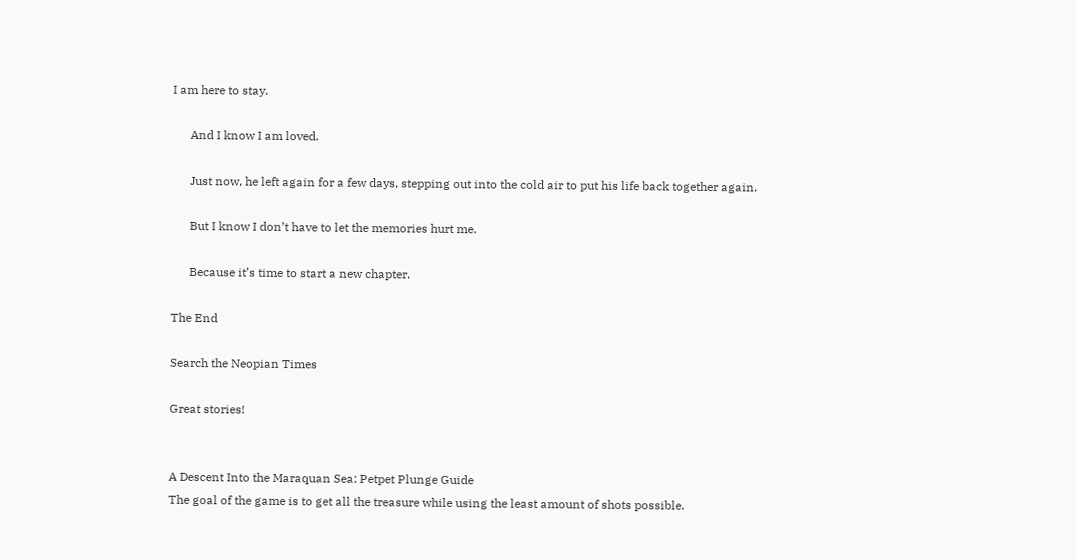I am here to stay.

      And I know I am loved.

      Just now, he left again for a few days, stepping out into the cold air to put his life back together again.

      But I know I don’t have to let the memories hurt me.

      Because it’s time to start a new chapter.

The End

Search the Neopian Times

Great stories!


A Descent Into the Maraquan Sea: Petpet Plunge Guide
The goal of the game is to get all the treasure while using the least amount of shots possible.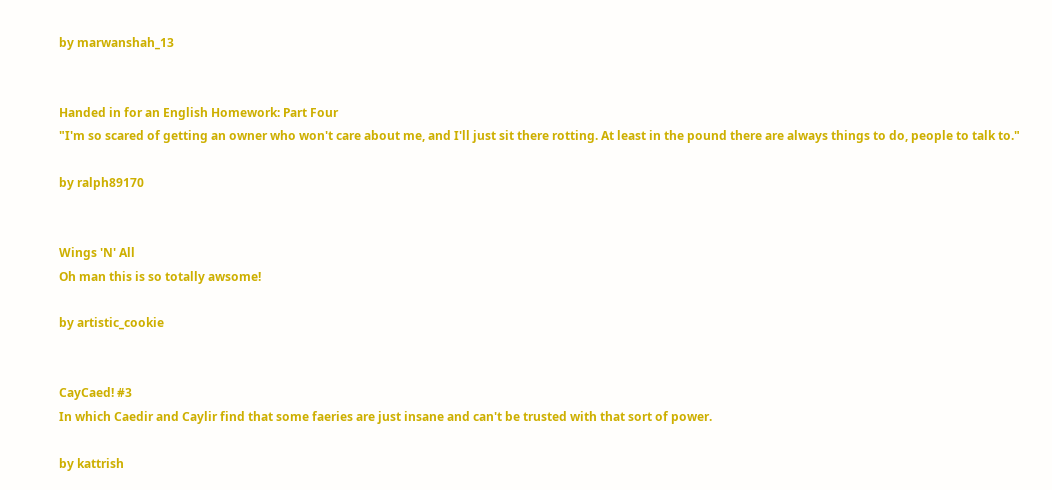by marwanshah_13


Handed in for an English Homework: Part Four
"I'm so scared of getting an owner who won't care about me, and I'll just sit there rotting. At least in the pound there are always things to do, people to talk to."

by ralph89170


Wings 'N' All
Oh man this is so totally awsome!

by artistic_cookie


CayCaed! #3
In which Caedir and Caylir find that some faeries are just insane and can't be trusted with that sort of power.

by kattrish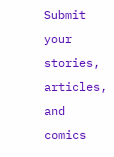Submit your stories, articles, and comics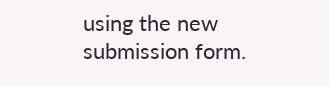using the new submission form.